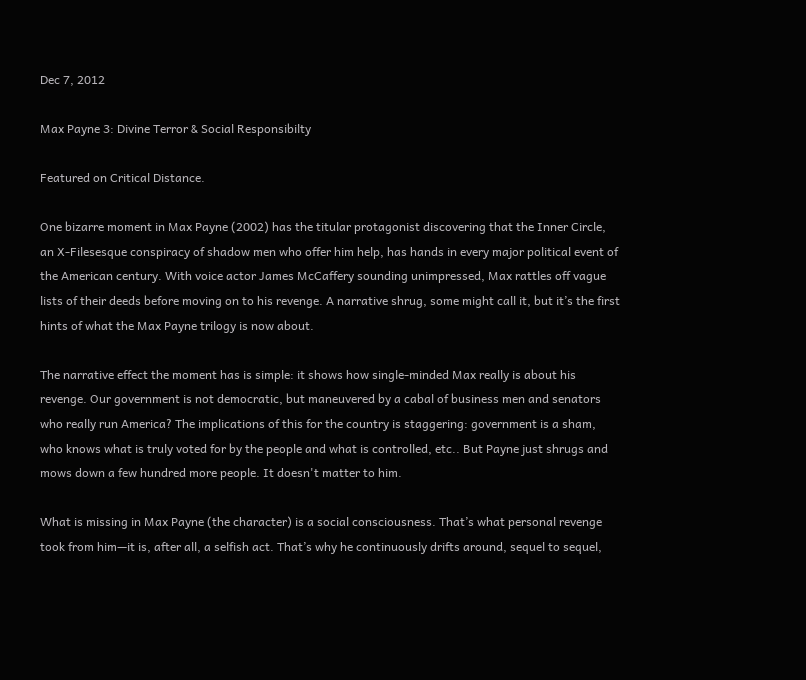Dec 7, 2012

Max Payne 3: Divine Terror & Social Responsibilty

Featured on Critical Distance.

One bizarre moment in Max Payne (2002) has the titular protagonist discovering that the Inner Circle, an X-Filesesque conspiracy of shadow men who offer him help, has hands in every major political event of the American century. With voice actor James McCaffery sounding unimpressed, Max rattles off vague lists of their deeds before moving on to his revenge. A narrative shrug, some might call it, but it’s the first hints of what the Max Payne trilogy is now about.

The narrative effect the moment has is simple: it shows how single-minded Max really is about his revenge. Our government is not democratic, but maneuvered by a cabal of business men and senators who really run America? The implications of this for the country is staggering: government is a sham, who knows what is truly voted for by the people and what is controlled, etc.. But Payne just shrugs and mows down a few hundred more people. It doesn't matter to him.

What is missing in Max Payne (the character) is a social consciousness. That’s what personal revenge took from him—it is, after all, a selfish act. That’s why he continuously drifts around, sequel to sequel,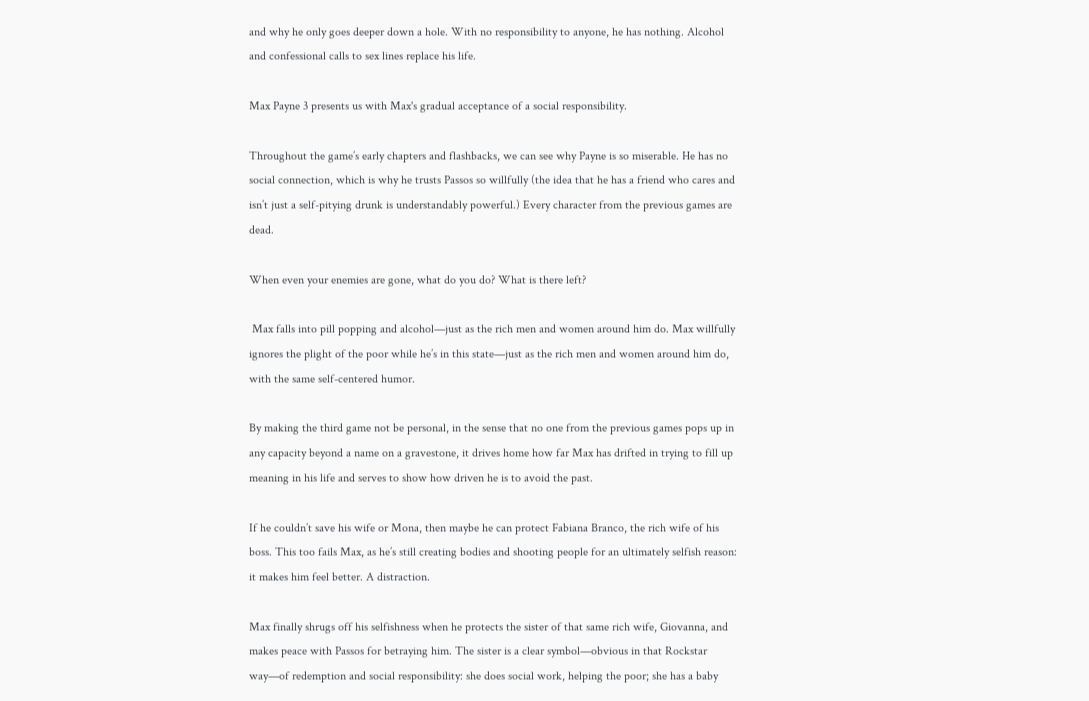and why he only goes deeper down a hole. With no responsibility to anyone, he has nothing. Alcohol and confessional calls to sex lines replace his life.

Max Payne 3 presents us with Max's gradual acceptance of a social responsibility.

Throughout the game’s early chapters and flashbacks, we can see why Payne is so miserable. He has no social connection, which is why he trusts Passos so willfully (the idea that he has a friend who cares and isn’t just a self-pitying drunk is understandably powerful.) Every character from the previous games are dead.

When even your enemies are gone, what do you do? What is there left?

 Max falls into pill popping and alcohol—just as the rich men and women around him do. Max willfully ignores the plight of the poor while he’s in this state—just as the rich men and women around him do, with the same self-centered humor.

By making the third game not be personal, in the sense that no one from the previous games pops up in any capacity beyond a name on a gravestone, it drives home how far Max has drifted in trying to fill up meaning in his life and serves to show how driven he is to avoid the past.

If he couldn’t save his wife or Mona, then maybe he can protect Fabiana Branco, the rich wife of his boss. This too fails Max, as he’s still creating bodies and shooting people for an ultimately selfish reason: it makes him feel better. A distraction.

Max finally shrugs off his selfishness when he protects the sister of that same rich wife, Giovanna, and makes peace with Passos for betraying him. The sister is a clear symbol—obvious in that Rockstar way—of redemption and social responsibility: she does social work, helping the poor; she has a baby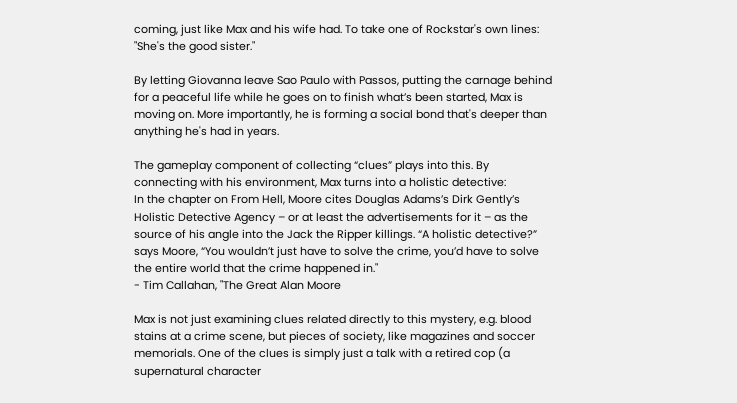coming, just like Max and his wife had. To take one of Rockstar's own lines: "She's the good sister."

By letting Giovanna leave Sao Paulo with Passos, putting the carnage behind for a peaceful life while he goes on to finish what’s been started, Max is moving on. More importantly, he is forming a social bond that's deeper than anything he's had in years.

The gameplay component of collecting “clues” plays into this. By connecting with his environment, Max turns into a holistic detective:
In the chapter on From Hell, Moore cites Douglas Adams’s Dirk Gently’s Holistic Detective Agency – or at least the advertisements for it – as the source of his angle into the Jack the Ripper killings. “A holistic detective?” says Moore, “You wouldn’t just have to solve the crime, you’d have to solve the entire world that the crime happened in."
- Tim Callahan, "The Great Alan Moore

Max is not just examining clues related directly to this mystery, e.g. blood stains at a crime scene, but pieces of society, like magazines and soccer memorials. One of the clues is simply just a talk with a retired cop (a supernatural character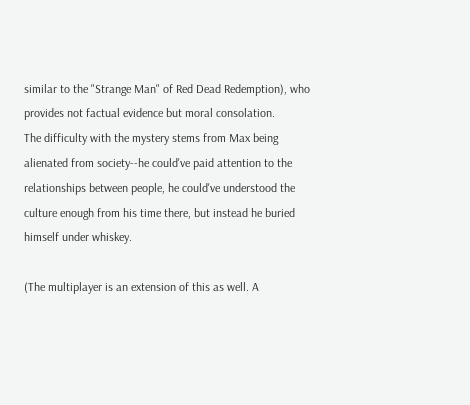similar to the "Strange Man" of Red Dead Redemption), who provides not factual evidence but moral consolation.
The difficulty with the mystery stems from Max being alienated from society--he could've paid attention to the relationships between people, he could've understood the culture enough from his time there, but instead he buried himself under whiskey.

(The multiplayer is an extension of this as well. A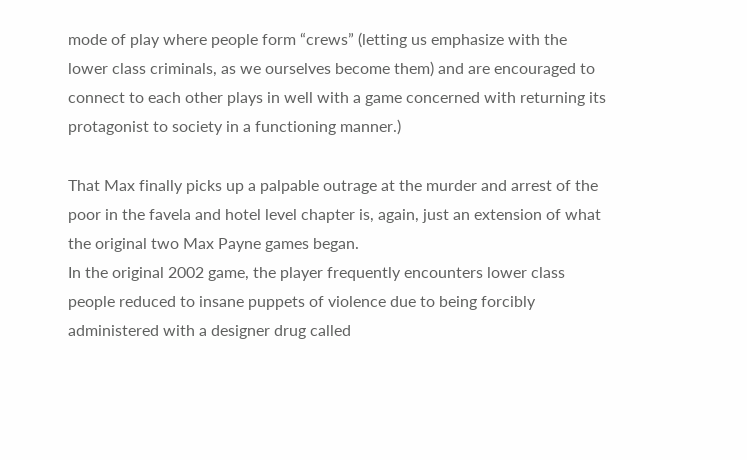mode of play where people form “crews” (letting us emphasize with the lower class criminals, as we ourselves become them) and are encouraged to connect to each other plays in well with a game concerned with returning its protagonist to society in a functioning manner.)

That Max finally picks up a palpable outrage at the murder and arrest of the poor in the favela and hotel level chapter is, again, just an extension of what the original two Max Payne games began.
In the original 2002 game, the player frequently encounters lower class people reduced to insane puppets of violence due to being forcibly administered with a designer drug called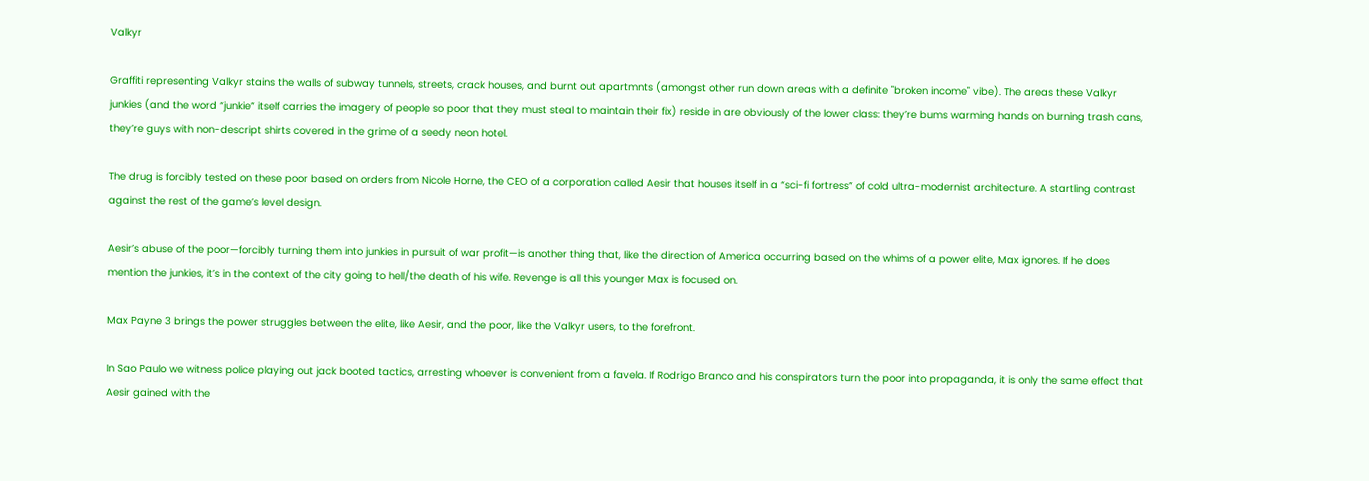Valkyr

Graffiti representing Valkyr stains the walls of subway tunnels, streets, crack houses, and burnt out apartmnts (amongst other run down areas with a definite "broken income" vibe). The areas these Valkyr junkies (and the word “junkie” itself carries the imagery of people so poor that they must steal to maintain their fix) reside in are obviously of the lower class: they’re bums warming hands on burning trash cans, they’re guys with non-descript shirts covered in the grime of a seedy neon hotel.

The drug is forcibly tested on these poor based on orders from Nicole Horne, the CEO of a corporation called Aesir that houses itself in a “sci-fi fortress” of cold ultra-modernist architecture. A startling contrast against the rest of the game’s level design.

Aesir’s abuse of the poor—forcibly turning them into junkies in pursuit of war profit—is another thing that, like the direction of America occurring based on the whims of a power elite, Max ignores. If he does mention the junkies, it’s in the context of the city going to hell/the death of his wife. Revenge is all this younger Max is focused on.

Max Payne 3 brings the power struggles between the elite, like Aesir, and the poor, like the Valkyr users, to the forefront.

In Sao Paulo we witness police playing out jack booted tactics, arresting whoever is convenient from a favela. If Rodrigo Branco and his conspirators turn the poor into propaganda, it is only the same effect that Aesir gained with the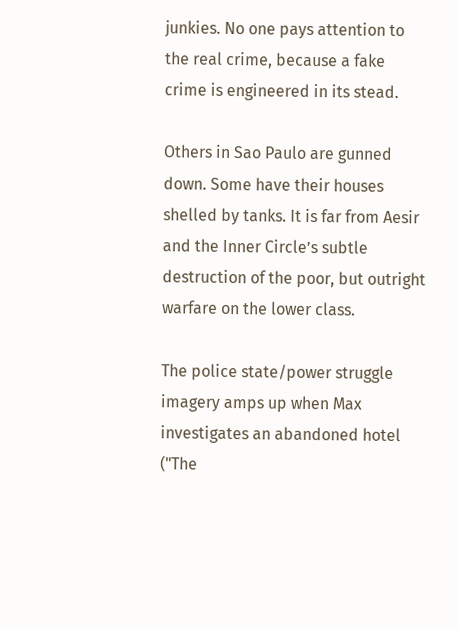junkies. No one pays attention to the real crime, because a fake crime is engineered in its stead.

Others in Sao Paulo are gunned down. Some have their houses shelled by tanks. It is far from Aesir and the Inner Circle’s subtle destruction of the poor, but outright warfare on the lower class.

The police state/power struggle imagery amps up when Max investigates an abandoned hotel ("The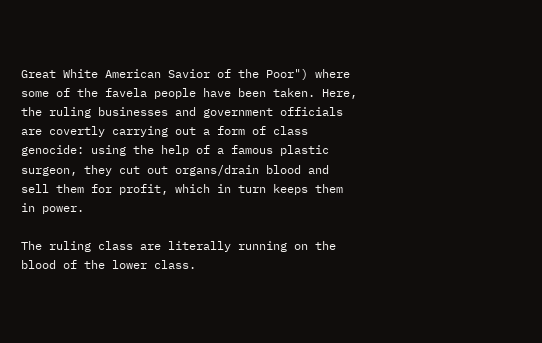Great White American Savior of the Poor") where some of the favela people have been taken. Here, the ruling businesses and government officials are covertly carrying out a form of class genocide: using the help of a famous plastic surgeon, they cut out organs/drain blood and sell them for profit, which in turn keeps them in power.

The ruling class are literally running on the blood of the lower class.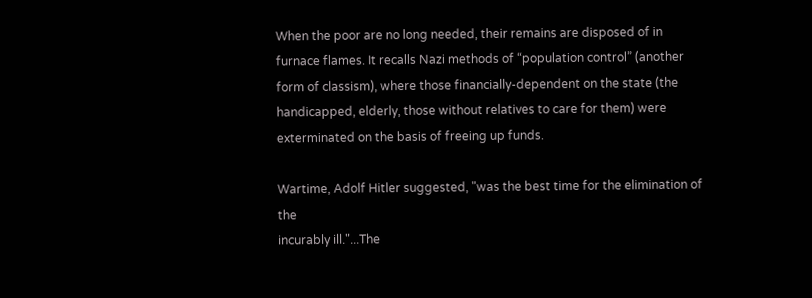When the poor are no long needed, their remains are disposed of in furnace flames. It recalls Nazi methods of “population control” (another form of classism), where those financially-dependent on the state (the handicapped, elderly, those without relatives to care for them) were exterminated on the basis of freeing up funds.

Wartime, Adolf Hitler suggested, "was the best time for the elimination of the
incurably ill."...The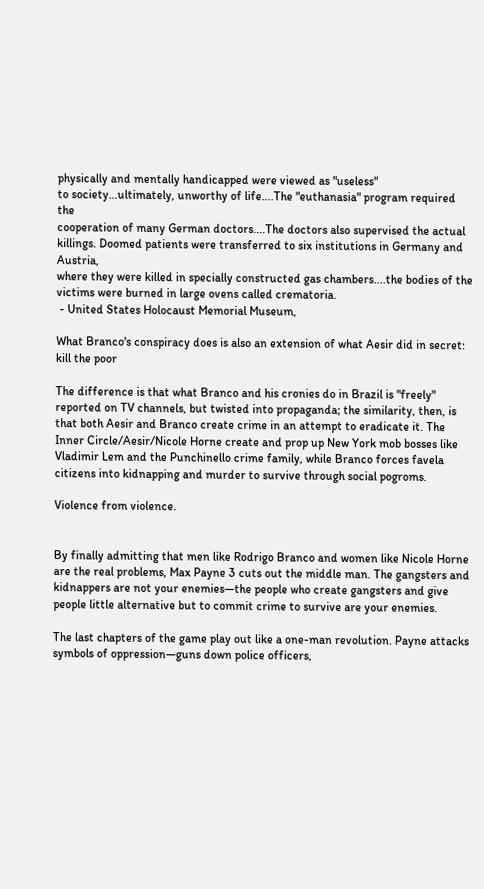physically and mentally handicapped were viewed as "useless"
to society...ultimately, unworthy of life....The "euthanasia" program required the
cooperation of many German doctors....The doctors also supervised the actual
killings. Doomed patients were transferred to six institutions in Germany and Austria,
where they were killed in specially constructed gas chambers....the bodies of the
victims were burned in large ovens called crematoria.
 - United States Holocaust Memorial Museum,

What Branco's conspiracy does is also an extension of what Aesir did in secret: kill the poor

The difference is that what Branco and his cronies do in Brazil is "freely" reported on TV channels, but twisted into propaganda; the similarity, then, is that both Aesir and Branco create crime in an attempt to eradicate it. The Inner Circle/Aesir/Nicole Horne create and prop up New York mob bosses like Vladimir Lem and the Punchinello crime family, while Branco forces favela citizens into kidnapping and murder to survive through social pogroms.

Violence from violence.


By finally admitting that men like Rodrigo Branco and women like Nicole Horne are the real problems, Max Payne 3 cuts out the middle man. The gangsters and kidnappers are not your enemies—the people who create gangsters and give people little alternative but to commit crime to survive are your enemies.

The last chapters of the game play out like a one-man revolution. Payne attacks symbols of oppression—guns down police officers,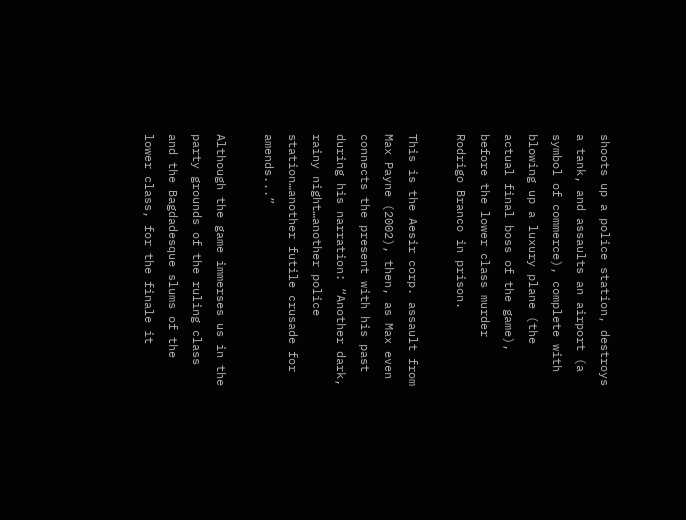shoots up a police station, destroys a tank, and assaults an airport (a symbol of commerce), complete with blowing up a luxury plane (the actual final boss of the game), before the lower class murder Rodrigo Branco in prison.

This is the Aesir corp. assault from Max Payne (2002), then, as Max even connects the present with his past during his narration: “Another dark, rainy night…another police station…another futile crusade for amends...”

Although the game immerses us in the party grounds of the ruling class and the Bagdadesque slums of the lower class, for the finale it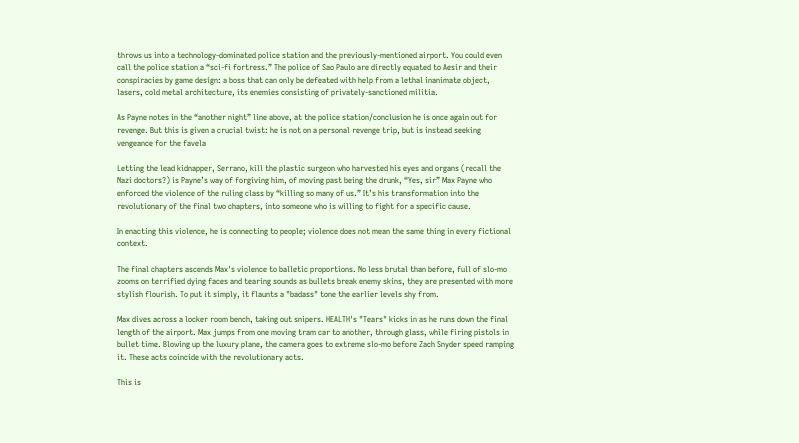throws us into a technology-dominated police station and the previously-mentioned airport. You could even call the police station a “sci-fi fortress.” The police of Sao Paulo are directly equated to Aesir and their conspiracies by game design: a boss that can only be defeated with help from a lethal inanimate object, lasers, cold metal architecture, its enemies consisting of privately-sanctioned militia.

As Payne notes in the “another night” line above, at the police station/conclusion he is once again out for revenge. But this is given a crucial twist: he is not on a personal revenge trip, but is instead seeking vengeance for the favela

Letting the lead kidnapper, Serrano, kill the plastic surgeon who harvested his eyes and organs (recall the Nazi doctors?) is Payne’s way of forgiving him, of moving past being the drunk, “Yes, sir” Max Payne who enforced the violence of the ruling class by “killing so many of us.” It’s his transformation into the revolutionary of the final two chapters, into someone who is willing to fight for a specific cause.

In enacting this violence, he is connecting to people; violence does not mean the same thing in every fictional context.

The final chapters ascends Max's violence to balletic proportions. No less brutal than before, full of slo-mo zooms on terrified dying faces and tearing sounds as bullets break enemy skins, they are presented with more stylish flourish. To put it simply, it flaunts a "badass" tone the earlier levels shy from.

Max dives across a locker room bench, taking out snipers. HEALTH's "Tears" kicks in as he runs down the final length of the airport. Max jumps from one moving tram car to another, through glass, while firing pistols in bullet time. Blowing up the luxury plane, the camera goes to extreme slo-mo before Zach Snyder speed ramping it. These acts coincide with the revolutionary acts.

This is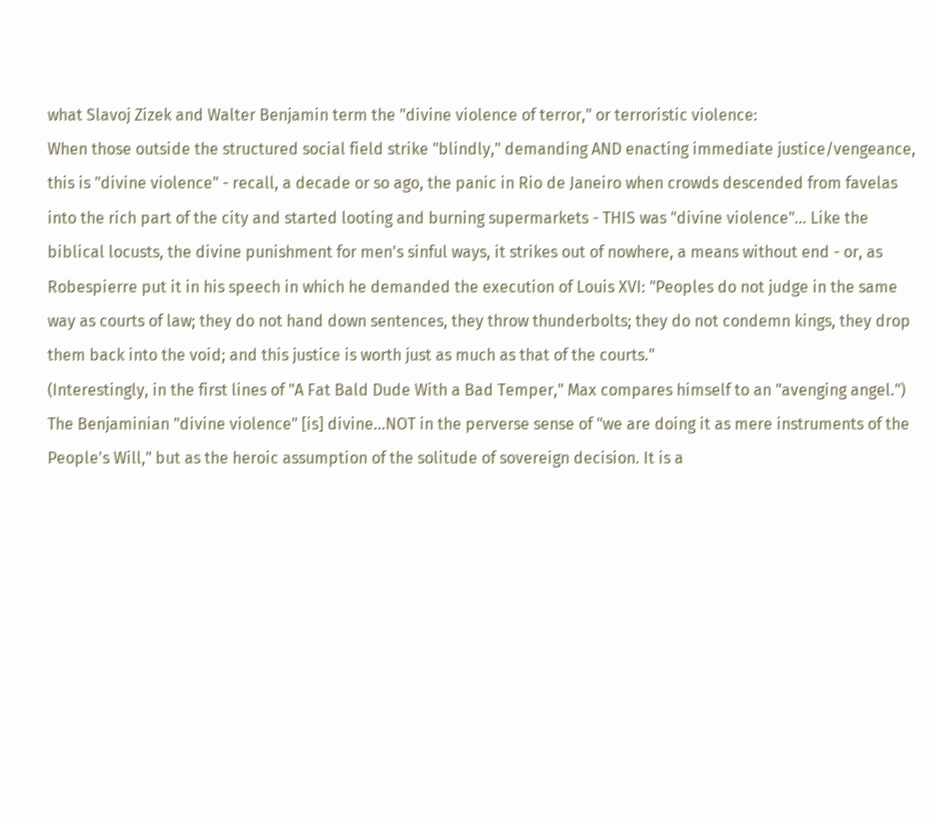what Slavoj Zizek and Walter Benjamin term the "divine violence of terror," or terroristic violence:
When those outside the structured social field strike "blindly," demanding AND enacting immediate justice/vengeance, this is "divine violence" - recall, a decade or so ago, the panic in Rio de Janeiro when crowds descended from favelas into the rich part of the city and started looting and burning supermarkets - THIS was "divine violence"... Like the biblical locusts, the divine punishment for men's sinful ways, it strikes out of nowhere, a means without end - or, as Robespierre put it in his speech in which he demanded the execution of Louis XVI: "Peoples do not judge in the same way as courts of law; they do not hand down sentences, they throw thunderbolts; they do not condemn kings, they drop them back into the void; and this justice is worth just as much as that of the courts."
(Interestingly, in the first lines of "A Fat Bald Dude With a Bad Temper," Max compares himself to an "avenging angel.")
The Benjaminian "divine violence" [is] divine...NOT in the perverse sense of "we are doing it as mere instruments of the People's Will," but as the heroic assumption of the solitude of sovereign decision. It is a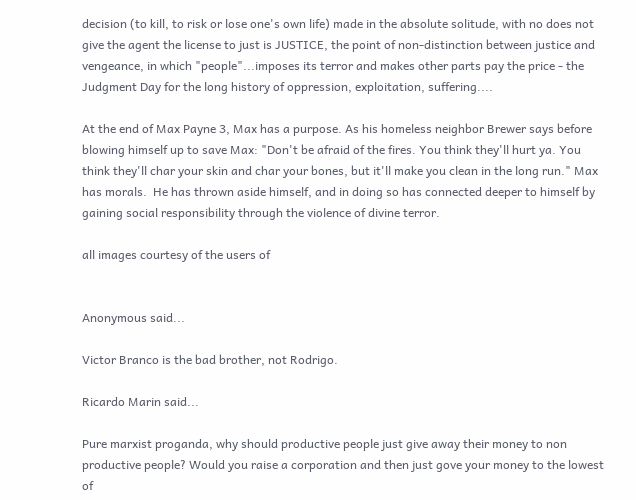decision (to kill, to risk or lose one's own life) made in the absolute solitude, with no does not give the agent the license to just is JUSTICE, the point of non-distinction between justice and vengeance, in which "people"...imposes its terror and makes other parts pay the price - the Judgment Day for the long history of oppression, exploitation, suffering....

At the end of Max Payne 3, Max has a purpose. As his homeless neighbor Brewer says before blowing himself up to save Max: "Don't be afraid of the fires. You think they'll hurt ya. You think they'll char your skin and char your bones, but it'll make you clean in the long run." Max has morals.  He has thrown aside himself, and in doing so has connected deeper to himself by gaining social responsibility through the violence of divine terror.

all images courtesy of the users of


Anonymous said...

Victor Branco is the bad brother, not Rodrigo.

Ricardo Marin said...

Pure marxist proganda, why should productive people just give away their money to non productive people? Would you raise a corporation and then just gove your money to the lowest of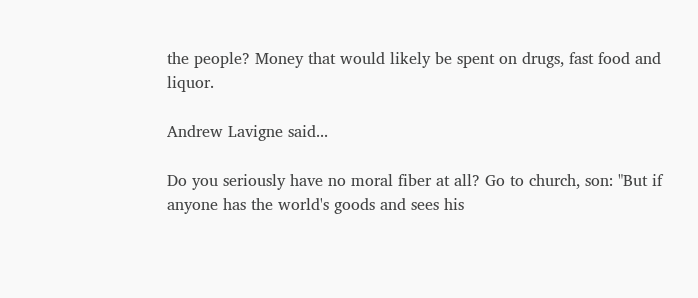the people? Money that would likely be spent on drugs, fast food and liquor.

Andrew Lavigne said...

Do you seriously have no moral fiber at all? Go to church, son: "But if anyone has the world's goods and sees his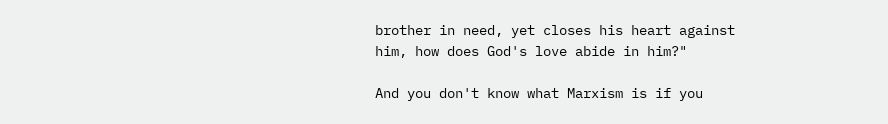brother in need, yet closes his heart against him, how does God's love abide in him?"

And you don't know what Marxism is if you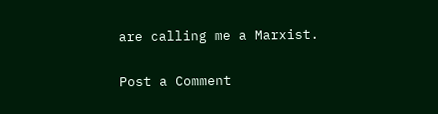are calling me a Marxist.

Post a Comment